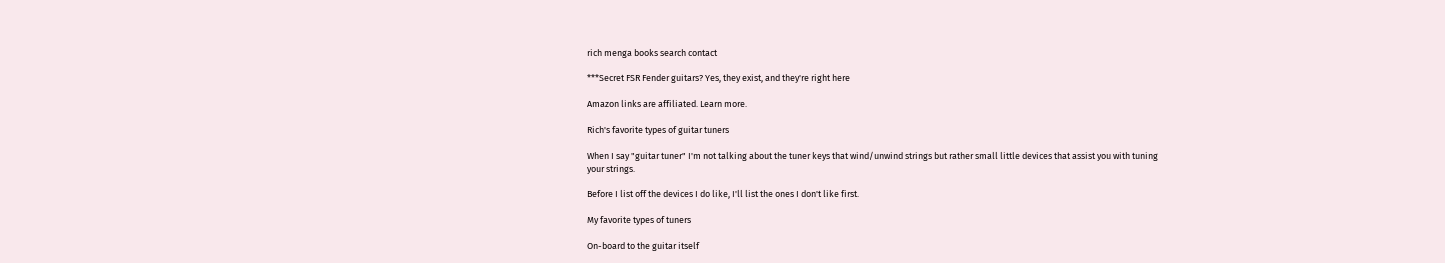rich menga books search contact

***Secret FSR Fender guitars? Yes, they exist, and they're right here

Amazon links are affiliated. Learn more.

Rich's favorite types of guitar tuners

When I say "guitar tuner" I'm not talking about the tuner keys that wind/unwind strings but rather small little devices that assist you with tuning your strings.

Before I list off the devices I do like, I'll list the ones I don't like first.

My favorite types of tuners

On-board to the guitar itself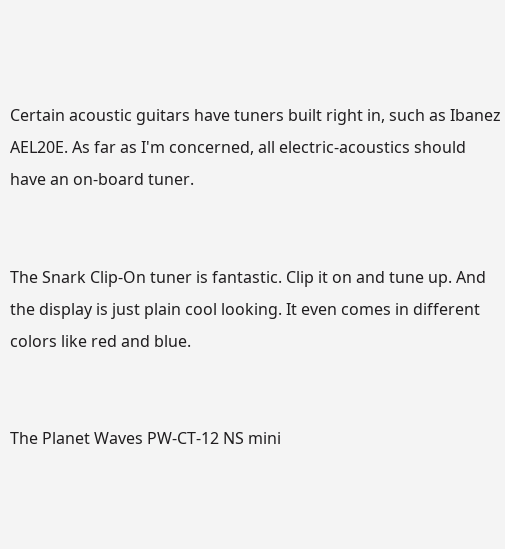Certain acoustic guitars have tuners built right in, such as Ibanez AEL20E. As far as I'm concerned, all electric-acoustics should have an on-board tuner.


The Snark Clip-On tuner is fantastic. Clip it on and tune up. And the display is just plain cool looking. It even comes in different colors like red and blue.


The Planet Waves PW-CT-12 NS mini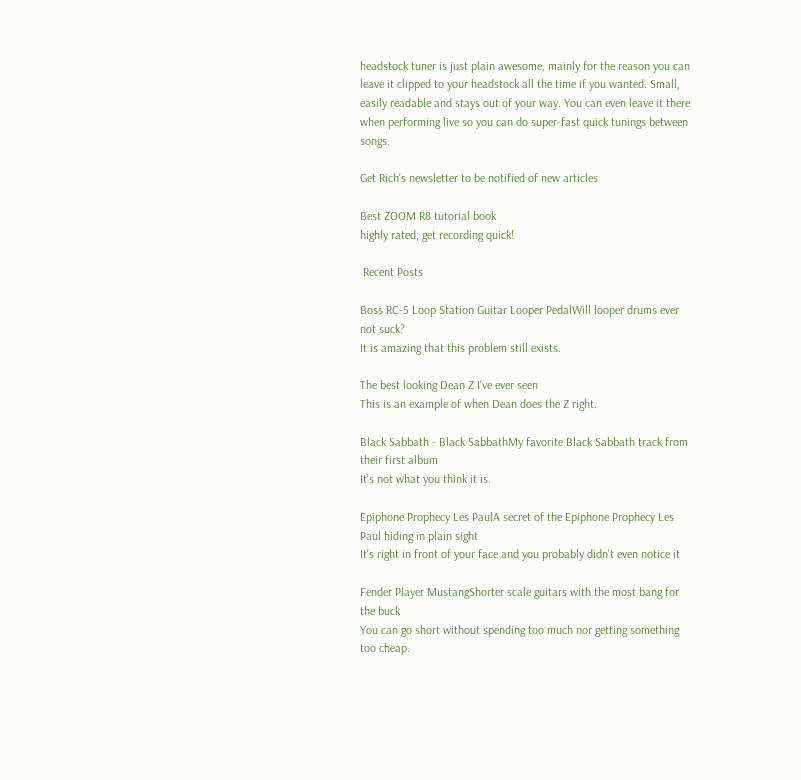headstock tuner is just plain awesome, mainly for the reason you can leave it clipped to your headstock all the time if you wanted. Small, easily readable and stays out of your way. You can even leave it there when performing live so you can do super-fast quick tunings between songs.

Get Rich's newsletter to be notified of new articles

Best ZOOM R8 tutorial book
highly rated, get recording quick!

 Recent Posts

Boss RC-5 Loop Station Guitar Looper PedalWill looper drums ever not suck?
It is amazing that this problem still exists.

The best looking Dean Z I've ever seen
This is an example of when Dean does the Z right.

Black Sabbath - Black SabbathMy favorite Black Sabbath track from their first album
It's not what you think it is.

Epiphone Prophecy Les PaulA secret of the Epiphone Prophecy Les Paul hiding in plain sight
It's right in front of your face and you probably didn't even notice it

Fender Player MustangShorter scale guitars with the most bang for the buck
You can go short without spending too much nor getting something too cheap.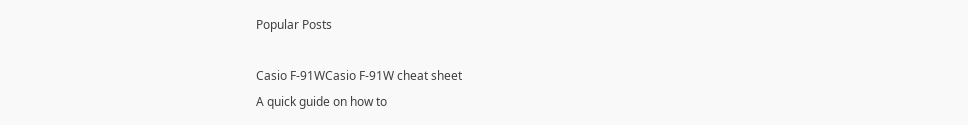Popular Posts

Casio F-91WCasio F-91W cheat sheet
A quick guide on how to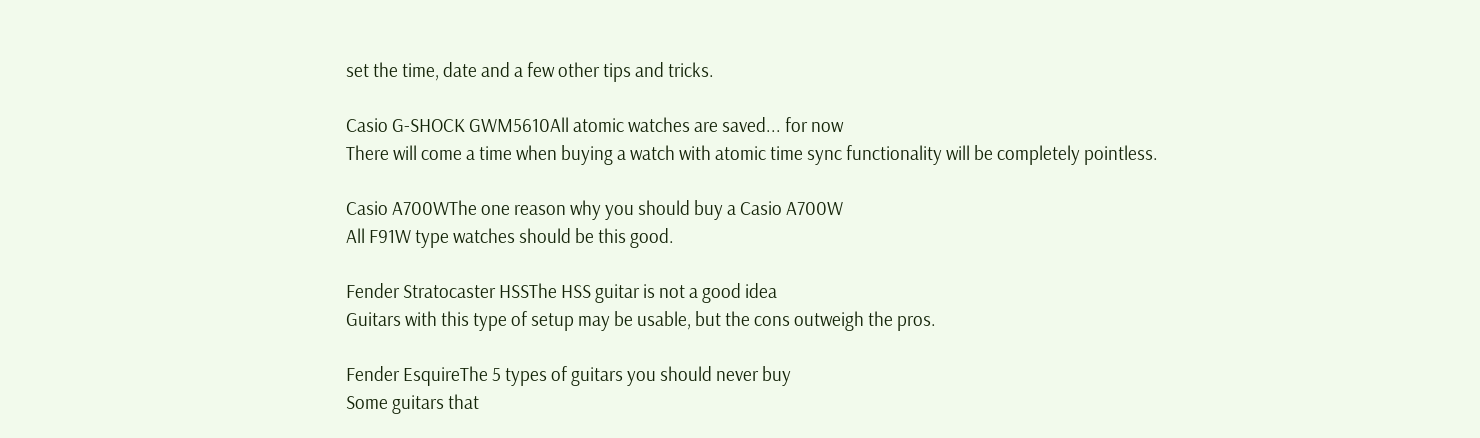set the time, date and a few other tips and tricks.

Casio G-SHOCK GWM5610All atomic watches are saved... for now
There will come a time when buying a watch with atomic time sync functionality will be completely pointless.

Casio A700WThe one reason why you should buy a Casio A700W
All F91W type watches should be this good.

Fender Stratocaster HSSThe HSS guitar is not a good idea
Guitars with this type of setup may be usable, but the cons outweigh the pros.

Fender EsquireThe 5 types of guitars you should never buy
Some guitars that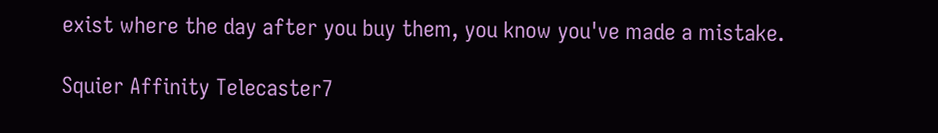exist where the day after you buy them, you know you've made a mistake.

Squier Affinity Telecaster7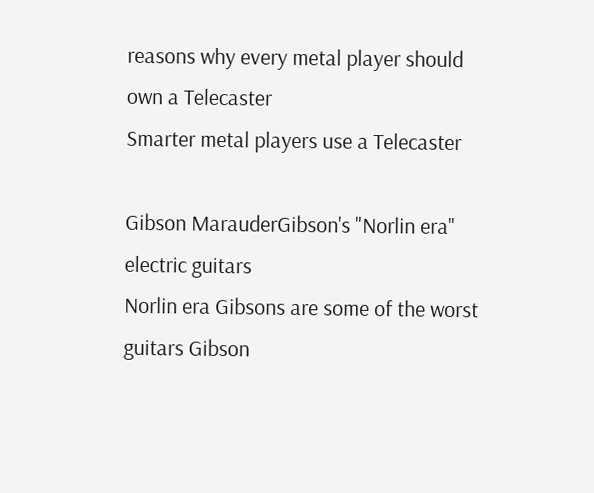reasons why every metal player should own a Telecaster
Smarter metal players use a Telecaster

Gibson MarauderGibson's "Norlin era" electric guitars
Norlin era Gibsons are some of the worst guitars Gibson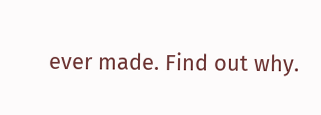ever made. Find out why.